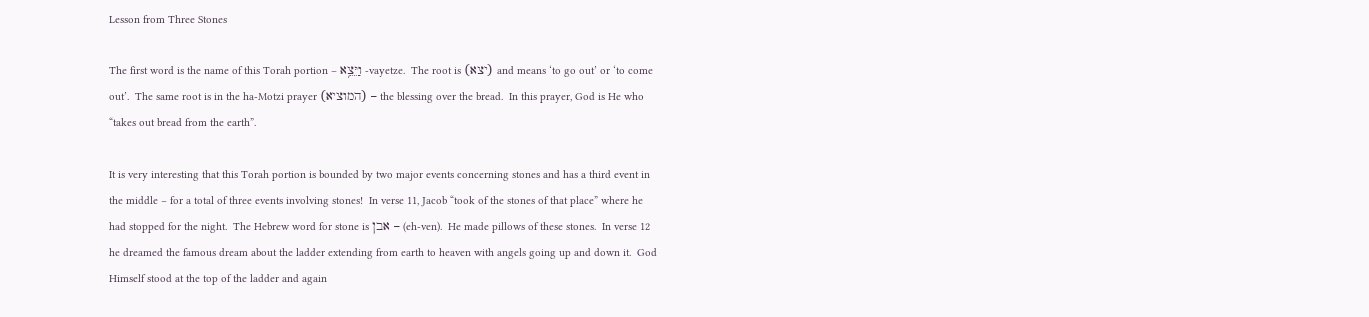Lesson from Three Stones

The first word is the name of this Torah portion – וַיֵּצֵ֥א -vayetze.  The root is (יצא) and means ‘to go out’ or ‘to come out’.  The same root is in the ha-Motzi prayer (המוציא) – the blessing over the bread.  In this prayer, God is He who “takes out bread from the earth”.

It is very interesting that this Torah portion is bounded by two major events concerning stones and has a third event in the middle – for a total of three events involving stones!  In verse 11, Jacob “took of the stones of that place” where he had stopped for the night.  The Hebrew word for stone is אבן – (eh-ven).  He made pillows of these stones.  In verse 12 he dreamed the famous dream about the ladder extending from earth to heaven with angels going up and down it.  God Himself stood at the top of the ladder and again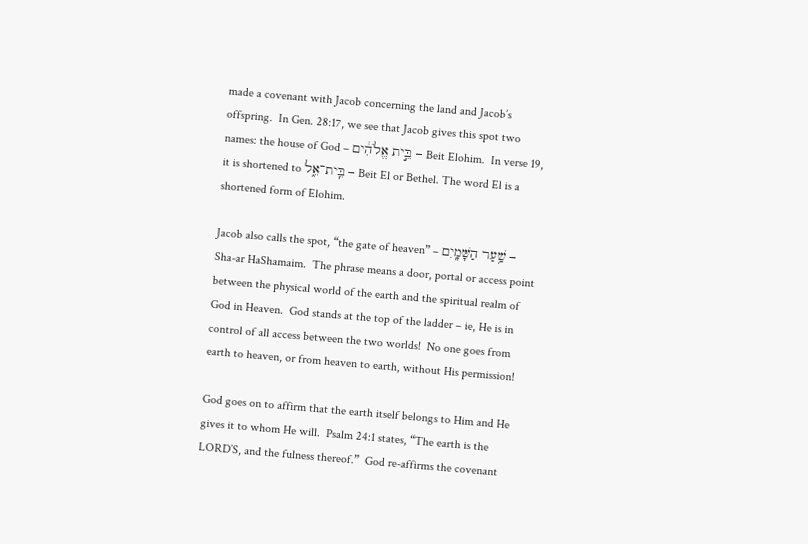made a covenant with Jacob concerning the land and Jacob’s offspring.  In Gen. 28:17, we see that Jacob gives this spot two names: the house of God – בֵּ֣ית אֱלֹהִ֔ים – Beit Elohim.  In verse 19, it is shortened to בֵּֽית־אֵ֑ל – Beit El or Bethel. The word El is a shortened form of Elohim.

Jacob also calls the spot, “the gate of heaven” – שַׁ֥עַר הַשָּׁמָֽיִם – Sha-ar HaShamaim.  The phrase means a door, portal or access point between the physical world of the earth and the spiritual realm of God in Heaven.  God stands at the top of the ladder – ie, He is in control of all access between the two worlds!  No one goes from earth to heaven, or from heaven to earth, without His permission!

God goes on to affirm that the earth itself belongs to Him and He gives it to whom He will.  Psalm 24:1 states, “The earth is the LORD’S, and the fulness thereof.”  God re-affirms the covenant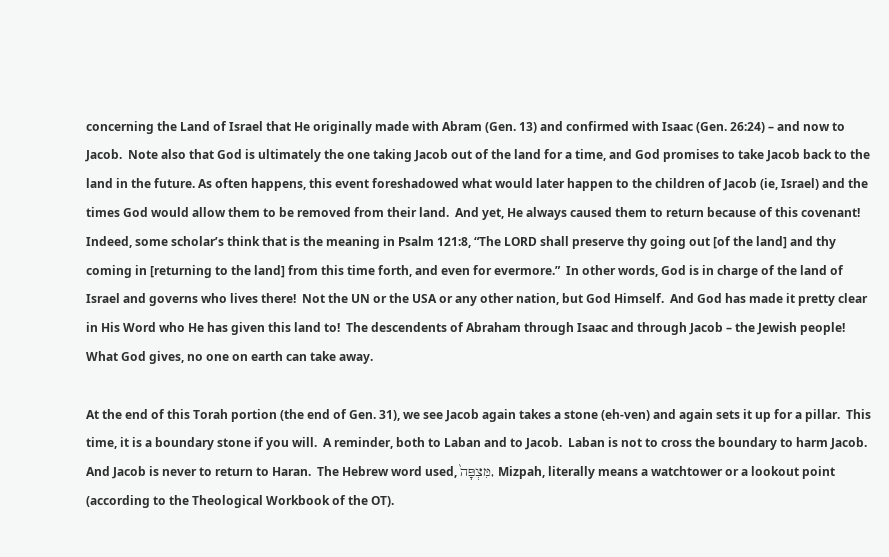concerning the Land of Israel that He originally made with Abram (Gen. 13) and confirmed with Isaac (Gen. 26:24) – and now to Jacob.  Note also that God is ultimately the one taking Jacob out of the land for a time, and God promises to take Jacob back to the land in the future. As often happens, this event foreshadowed what would later happen to the children of Jacob (ie, Israel) and the times God would allow them to be removed from their land.  And yet, He always caused them to return because of this covenant!  Indeed, some scholar’s think that is the meaning in Psalm 121:8, “The LORD shall preserve thy going out [of the land] and thy coming in [returning to the land] from this time forth, and even for evermore.”  In other words, God is in charge of the land of Israel and governs who lives there!  Not the UN or the USA or any other nation, but God Himself.  And God has made it pretty clear in His Word who He has given this land to!  The descendents of Abraham through Isaac and through Jacob – the Jewish people!  What God gives, no one on earth can take away.

At the end of this Torah portion (the end of Gen. 31), we see Jacob again takes a stone (eh-ven) and again sets it up for a pillar.  This time, it is a boundary stone if you will.  A reminder, both to Laban and to Jacob.  Laban is not to cross the boundary to harm Jacob.  And Jacob is never to return to Haran.  The Hebrew word used, מִּצְפָּה֙, Mizpah, literally means a watchtower or a lookout point (according to the Theological Workbook of the OT).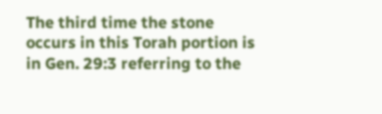The third time the stone occurs in this Torah portion is in Gen. 29:3 referring to the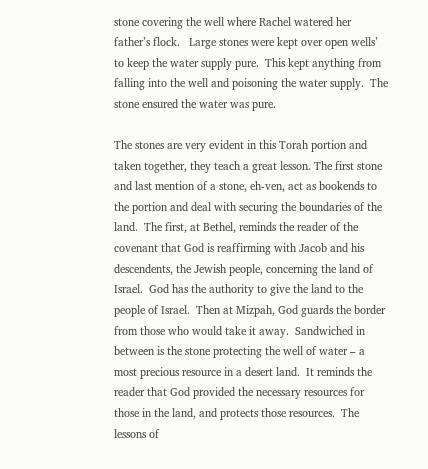stone covering the well where Rachel watered her father’s flock.   Large stones were kept over open wells’ to keep the water supply pure.  This kept anything from falling into the well and poisoning the water supply.  The stone ensured the water was pure.

The stones are very evident in this Torah portion and taken together, they teach a great lesson. The first stone and last mention of a stone, eh-ven, act as bookends to the portion and deal with securing the boundaries of the land.  The first, at Bethel, reminds the reader of the covenant that God is reaffirming with Jacob and his descendents, the Jewish people, concerning the land of Israel.  God has the authority to give the land to the people of Israel.  Then at Mizpah, God guards the border from those who would take it away.  Sandwiched in between is the stone protecting the well of water – a most precious resource in a desert land.  It reminds the reader that God provided the necessary resources for those in the land, and protects those resources.  The lessons of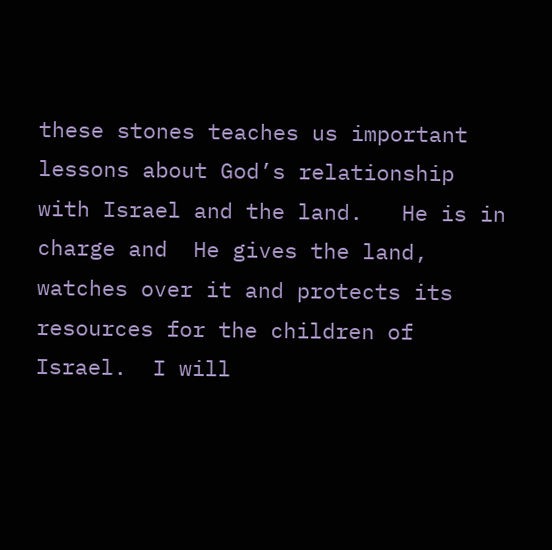these stones teaches us important lessons about God’s relationship with Israel and the land.   He is in charge and  He gives the land, watches over it and protects its resources for the children of Israel.  I will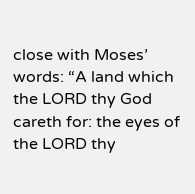close with Moses’ words: “A land which the LORD thy God careth for: the eyes of the LORD thy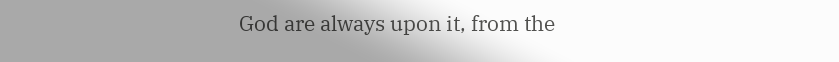God are always upon it, from the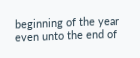beginning of the year even unto the end of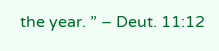the year. ” – Deut. 11:12